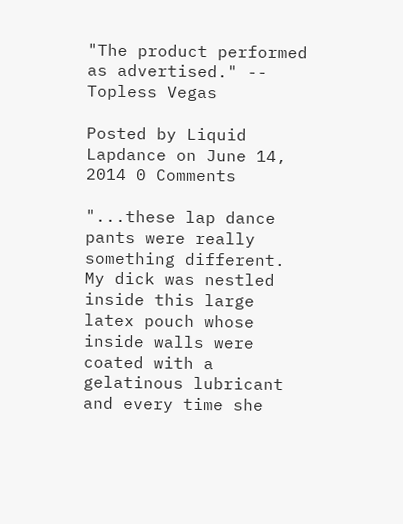"The product performed as advertised." -- Topless Vegas

Posted by Liquid Lapdance on June 14, 2014 0 Comments

"...these lap dance pants were really something different. My dick was nestled inside this large latex pouch whose inside walls were coated with a gelatinous lubricant and every time she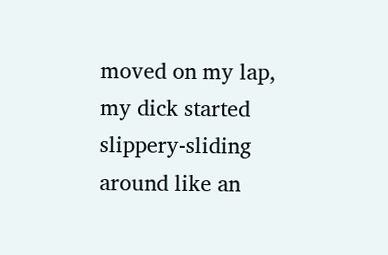moved on my lap, my dick started slippery-sliding around like an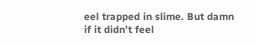eel trapped in slime. But damn if it didn’t feel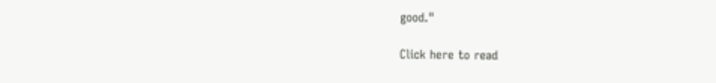good."

Click here to read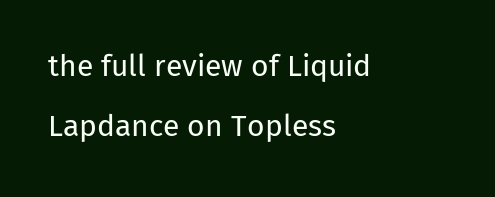the full review of Liquid Lapdance on Topless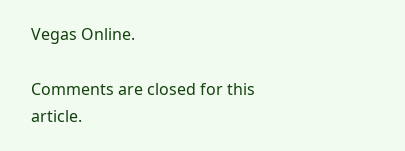Vegas Online.

Comments are closed for this article.